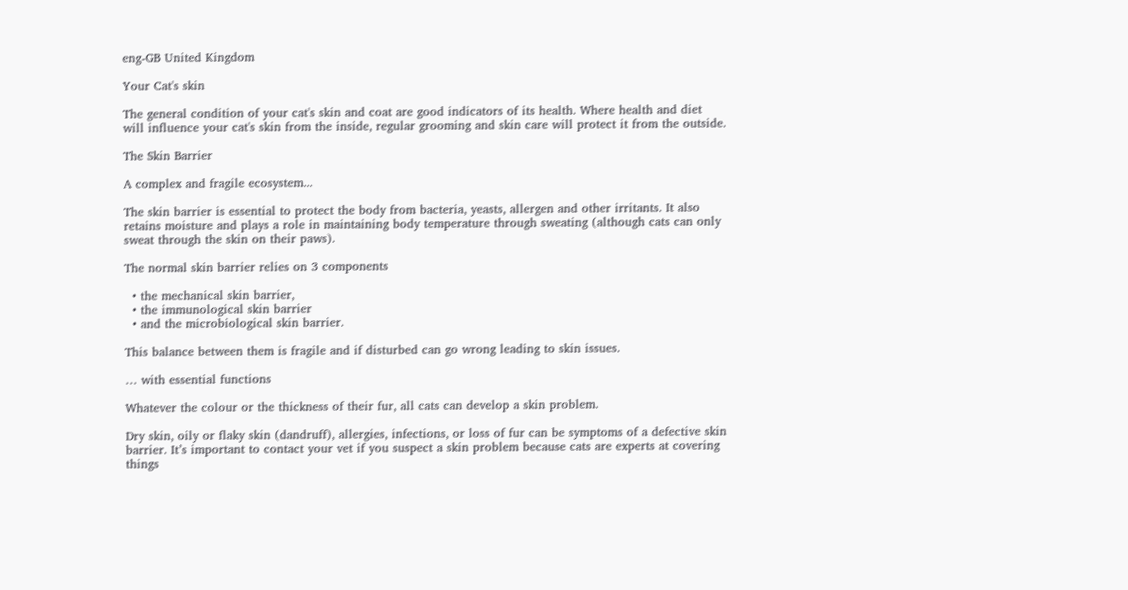eng-GB United Kingdom

Your Cat's skin

The general condition of your cat's skin and coat are good indicators of its health. Where health and diet will influence your cat's skin from the inside, regular grooming and skin care will protect it from the outside.

The Skin Barrier

A complex and fragile ecosystem...

The skin barrier is essential to protect the body from bacteria, yeasts, allergen and other irritants. It also retains moisture and plays a role in maintaining body temperature through sweating (although cats can only sweat through the skin on their paws).

The normal skin barrier relies on 3 components

  • the mechanical skin barrier,
  • the immunological skin barrier
  • and the microbiological skin barrier.

This balance between them is fragile and if disturbed can go wrong leading to skin issues.

… with essential functions

Whatever the colour or the thickness of their fur, all cats can develop a skin problem.

Dry skin, oily or flaky skin (dandruff), allergies, infections, or loss of fur can be symptoms of a defective skin barrier. It’s important to contact your vet if you suspect a skin problem because cats are experts at covering things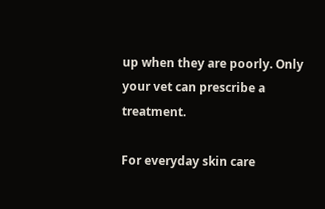up when they are poorly. Only your vet can prescribe a treatment.

For everyday skin care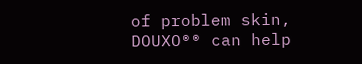of problem skin, DOUXO®® can help